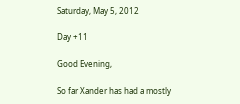Saturday, May 5, 2012

Day +11

Good Evening,

So far Xander has had a mostly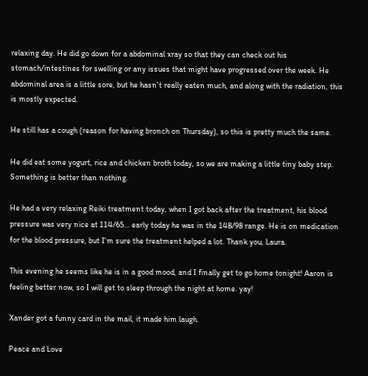relaxing day. He did go down for a abdominal xray so that they can check out his stomach/intestines for swelling or any issues that might have progressed over the week. He abdominal area is a little sore, but he hasn't really eaten much, and along with the radiation, this is mostly expected.

He still has a cough (reason for having bronch on Thursday), so this is pretty much the same.

He did eat some yogurt, rice and chicken broth today, so we are making a little tiny baby step. Something is better than nothing.

He had a very relaxing Reiki treatment today, when I got back after the treatment, his blood pressure was very nice at 114/65... early today he was in the 148/98 range. He is on medication for the blood pressure, but I'm sure the treatment helped a lot. Thank you, Laura.

This evening he seems like he is in a good mood, and I finally get to go home tonight! Aaron is feeling better now, so I will get to sleep through the night at home. yay!

Xander got a funny card in the mail, it made him laugh.

Peace and Love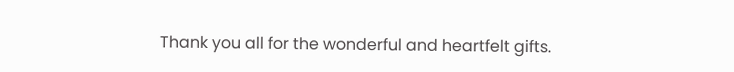Thank you all for the wonderful and heartfelt gifts.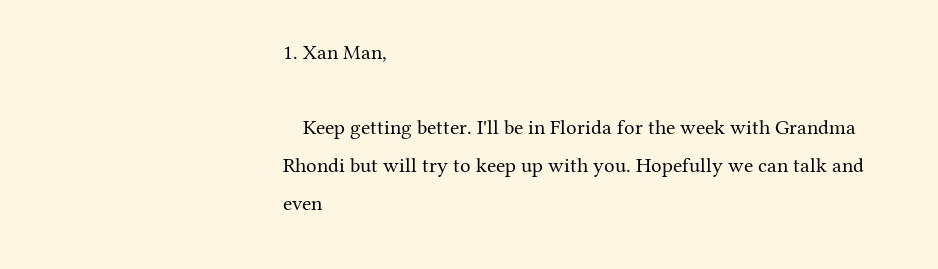1. Xan Man,

    Keep getting better. I'll be in Florida for the week with Grandma Rhondi but will try to keep up with you. Hopefully we can talk and even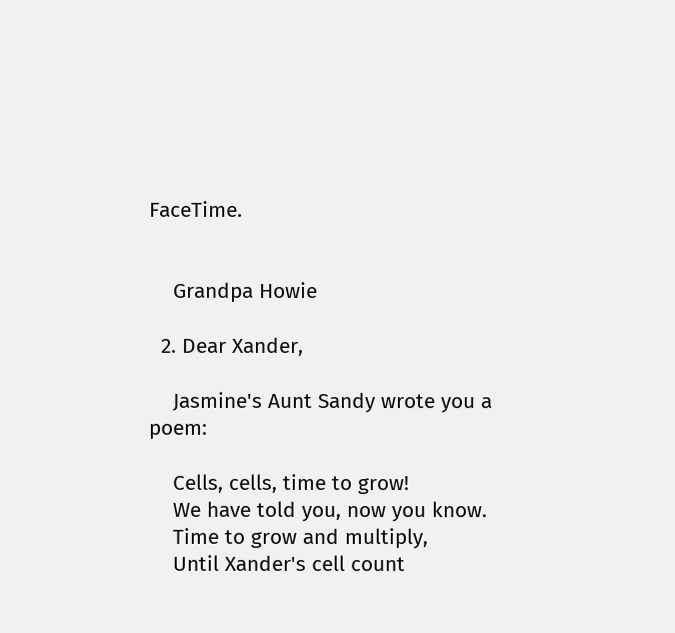FaceTime.


    Grandpa Howie

  2. Dear Xander,

    Jasmine's Aunt Sandy wrote you a poem:

    Cells, cells, time to grow!
    We have told you, now you know.
    Time to grow and multiply,
    Until Xander's cell count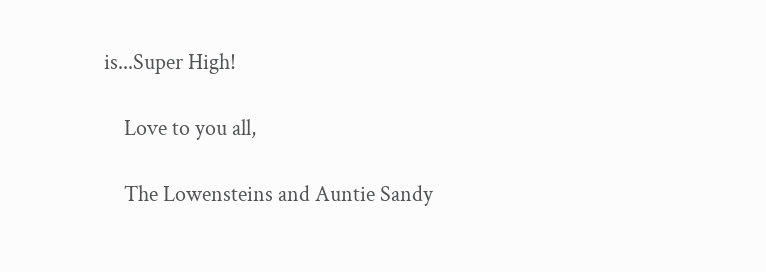is...Super High!

    Love to you all,

    The Lowensteins and Auntie Sandy